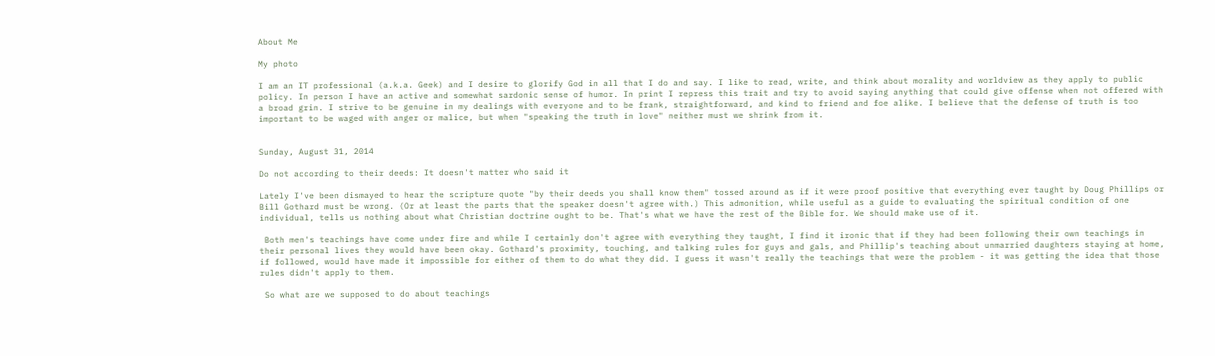About Me

My photo

I am an IT professional (a.k.a. Geek) and I desire to glorify God in all that I do and say. I like to read, write, and think about morality and worldview as they apply to public policy. In person I have an active and somewhat sardonic sense of humor. In print I repress this trait and try to avoid saying anything that could give offense when not offered with a broad grin. I strive to be genuine in my dealings with everyone and to be frank, straightforward, and kind to friend and foe alike. I believe that the defense of truth is too important to be waged with anger or malice, but when "speaking the truth in love" neither must we shrink from it.


Sunday, August 31, 2014

Do not according to their deeds: It doesn't matter who said it

Lately I've been dismayed to hear the scripture quote "by their deeds you shall know them" tossed around as if it were proof positive that everything ever taught by Doug Phillips or Bill Gothard must be wrong. (Or at least the parts that the speaker doesn't agree with.) This admonition, while useful as a guide to evaluating the spiritual condition of one individual, tells us nothing about what Christian doctrine ought to be. That's what we have the rest of the Bible for. We should make use of it.

 Both men's teachings have come under fire and while I certainly don't agree with everything they taught, I find it ironic that if they had been following their own teachings in their personal lives they would have been okay. Gothard's proximity, touching, and talking rules for guys and gals, and Phillip's teaching about unmarried daughters staying at home, if followed, would have made it impossible for either of them to do what they did. I guess it wasn't really the teachings that were the problem - it was getting the idea that those rules didn't apply to them.

 So what are we supposed to do about teachings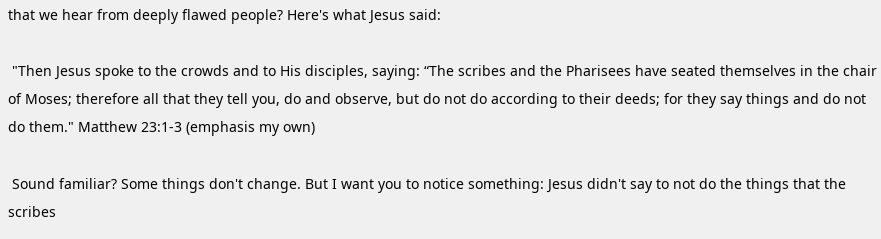that we hear from deeply flawed people? Here's what Jesus said:

 "Then Jesus spoke to the crowds and to His disciples, saying: “The scribes and the Pharisees have seated themselves in the chair of Moses; therefore all that they tell you, do and observe, but do not do according to their deeds; for they say things and do not do them." Matthew 23:1-3 (emphasis my own)

 Sound familiar? Some things don't change. But I want you to notice something: Jesus didn't say to not do the things that the scribes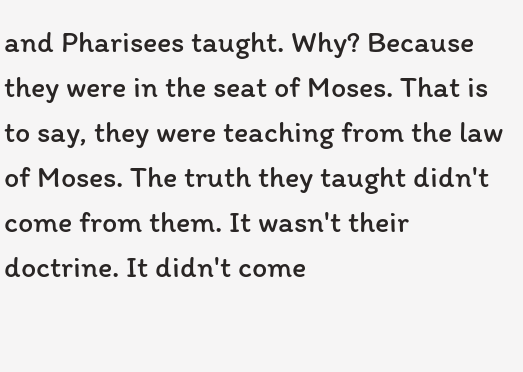and Pharisees taught. Why? Because they were in the seat of Moses. That is to say, they were teaching from the law of Moses. The truth they taught didn't come from them. It wasn't their doctrine. It didn't come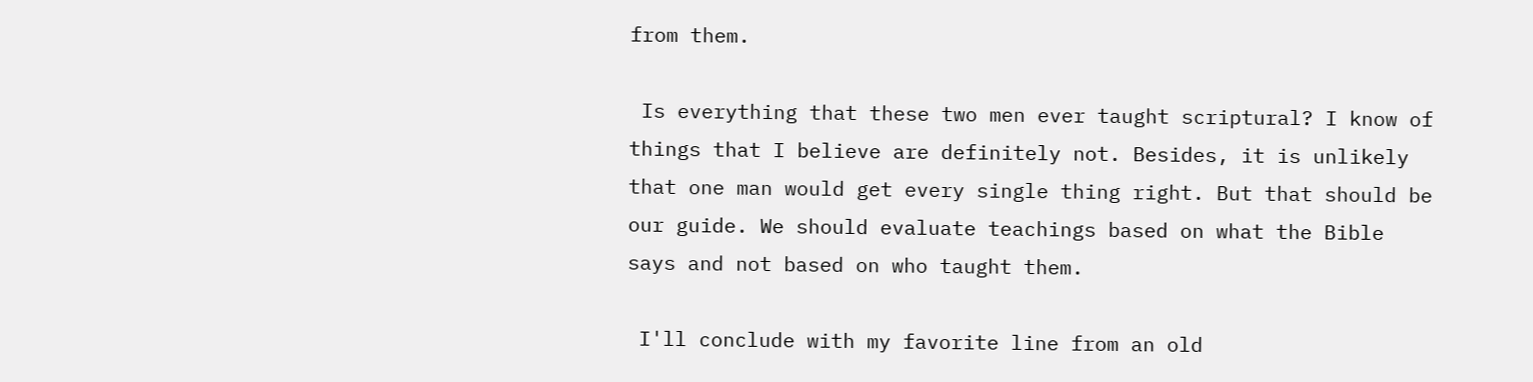from them.

 Is everything that these two men ever taught scriptural? I know of things that I believe are definitely not. Besides, it is unlikely that one man would get every single thing right. But that should be our guide. We should evaluate teachings based on what the Bible says and not based on who taught them.

 I'll conclude with my favorite line from an old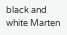black and white Marten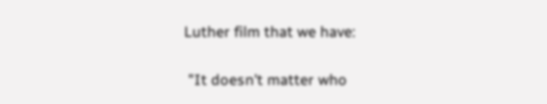Luther film that we have:

 "It doesn't matter who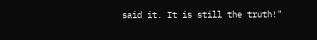said it. It is still the truth!"